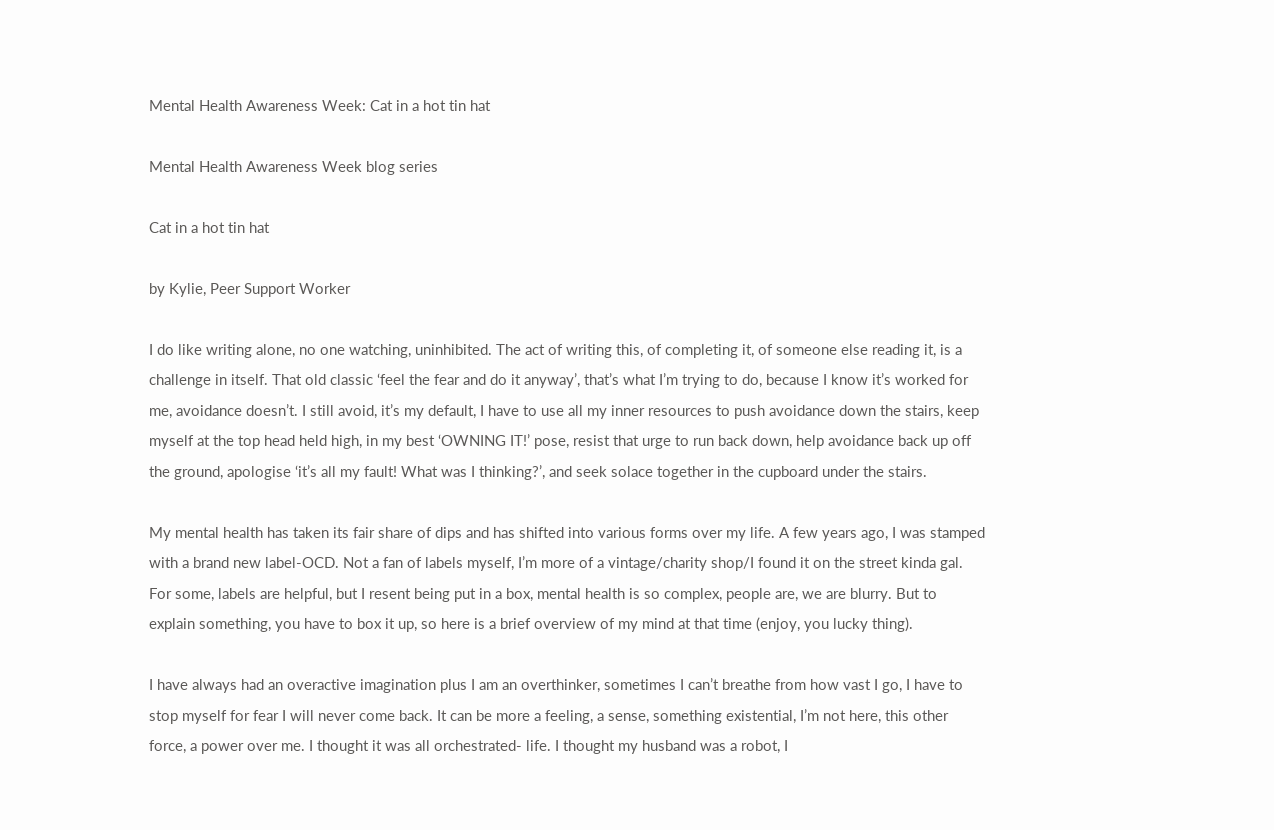Mental Health Awareness Week: Cat in a hot tin hat

Mental Health Awareness Week blog series

Cat in a hot tin hat

by Kylie, Peer Support Worker

I do like writing alone, no one watching, uninhibited. The act of writing this, of completing it, of someone else reading it, is a challenge in itself. That old classic ‘feel the fear and do it anyway’, that’s what I’m trying to do, because I know it’s worked for me, avoidance doesn’t. I still avoid, it’s my default, I have to use all my inner resources to push avoidance down the stairs, keep myself at the top head held high, in my best ‘OWNING IT!’ pose, resist that urge to run back down, help avoidance back up off the ground, apologise ‘it’s all my fault! What was I thinking?’, and seek solace together in the cupboard under the stairs.

My mental health has taken its fair share of dips and has shifted into various forms over my life. A few years ago, I was stamped with a brand new label-OCD. Not a fan of labels myself, I’m more of a vintage/charity shop/I found it on the street kinda gal. For some, labels are helpful, but I resent being put in a box, mental health is so complex, people are, we are blurry. But to explain something, you have to box it up, so here is a brief overview of my mind at that time (enjoy, you lucky thing).

I have always had an overactive imagination plus I am an overthinker, sometimes I can’t breathe from how vast I go, I have to stop myself for fear I will never come back. It can be more a feeling, a sense, something existential, I’m not here, this other force, a power over me. I thought it was all orchestrated- life. I thought my husband was a robot, I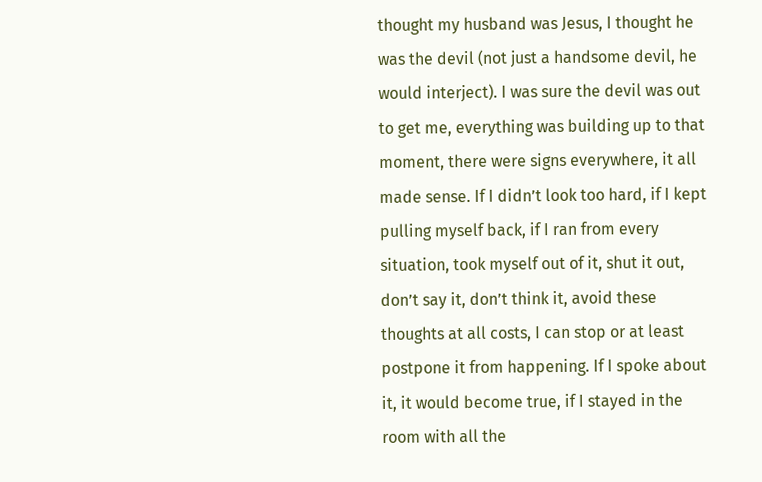thought my husband was Jesus, I thought he was the devil (not just a handsome devil, he would interject). I was sure the devil was out to get me, everything was building up to that moment, there were signs everywhere, it all made sense. If I didn’t look too hard, if I kept pulling myself back, if I ran from every situation, took myself out of it, shut it out, don’t say it, don’t think it, avoid these thoughts at all costs, I can stop or at least postpone it from happening. If I spoke about it, it would become true, if I stayed in the room with all the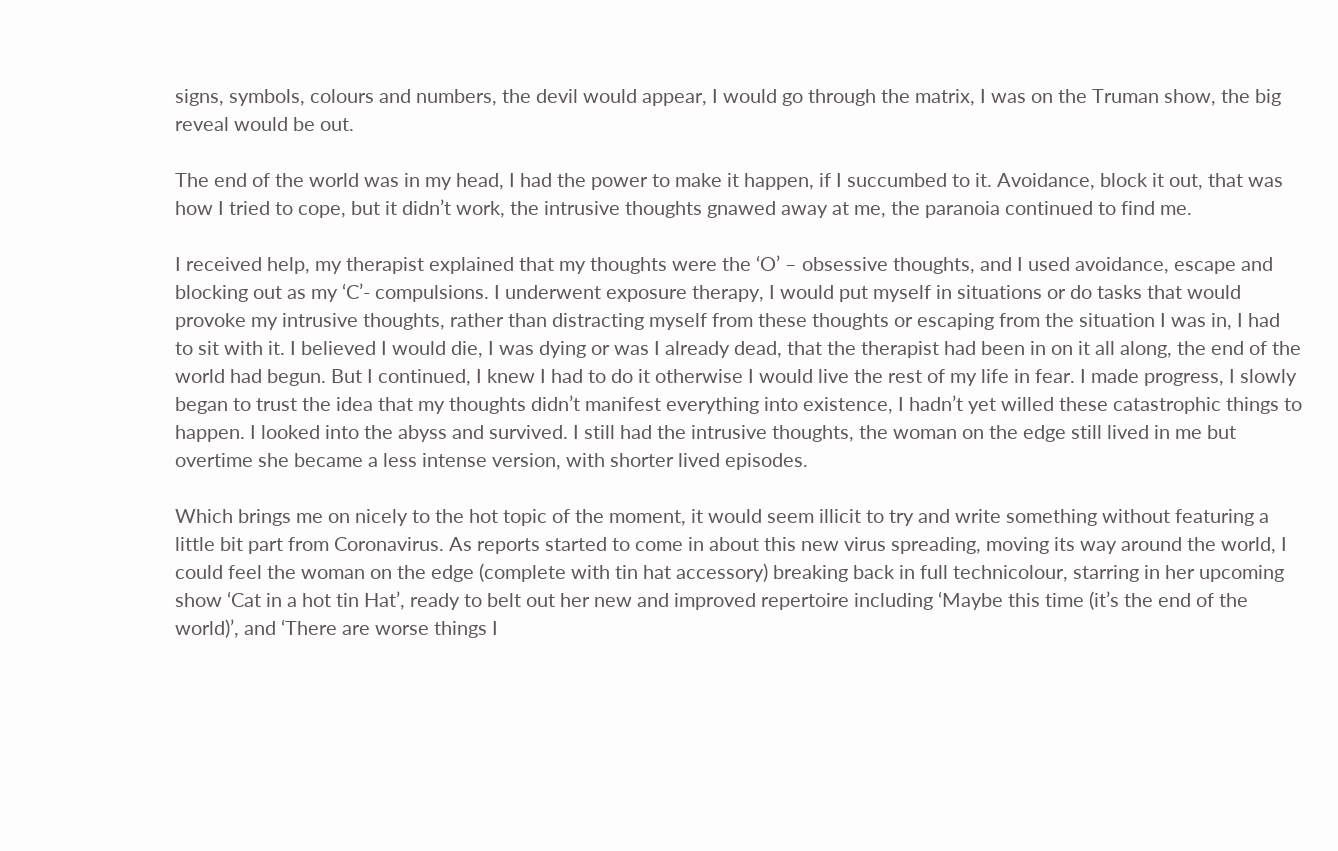signs, symbols, colours and numbers, the devil would appear, I would go through the matrix, I was on the Truman show, the big reveal would be out.

The end of the world was in my head, I had the power to make it happen, if I succumbed to it. Avoidance, block it out, that was how I tried to cope, but it didn’t work, the intrusive thoughts gnawed away at me, the paranoia continued to find me.

I received help, my therapist explained that my thoughts were the ‘O’ – obsessive thoughts, and I used avoidance, escape and blocking out as my ‘C’- compulsions. I underwent exposure therapy, I would put myself in situations or do tasks that would provoke my intrusive thoughts, rather than distracting myself from these thoughts or escaping from the situation I was in, I had to sit with it. I believed I would die, I was dying or was I already dead, that the therapist had been in on it all along, the end of the world had begun. But I continued, I knew I had to do it otherwise I would live the rest of my life in fear. I made progress, I slowly began to trust the idea that my thoughts didn’t manifest everything into existence, I hadn’t yet willed these catastrophic things to happen. I looked into the abyss and survived. I still had the intrusive thoughts, the woman on the edge still lived in me but overtime she became a less intense version, with shorter lived episodes.

Which brings me on nicely to the hot topic of the moment, it would seem illicit to try and write something without featuring a little bit part from Coronavirus. As reports started to come in about this new virus spreading, moving its way around the world, I could feel the woman on the edge (complete with tin hat accessory) breaking back in full technicolour, starring in her upcoming show ‘Cat in a hot tin Hat’, ready to belt out her new and improved repertoire including ‘Maybe this time (it’s the end of the world)’, and ‘There are worse things I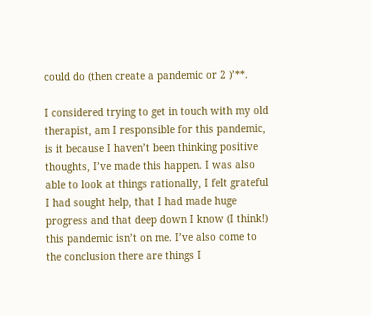could do (then create a pandemic or 2 )’**.

I considered trying to get in touch with my old therapist, am I responsible for this pandemic, is it because I haven’t been thinking positive thoughts, I’ve made this happen. I was also able to look at things rationally, I felt grateful I had sought help, that I had made huge progress and that deep down I know (I think!) this pandemic isn’t on me. I’ve also come to the conclusion there are things I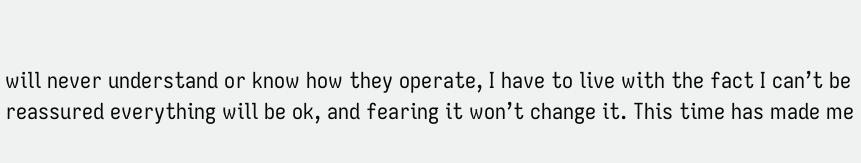will never understand or know how they operate, I have to live with the fact I can’t be reassured everything will be ok, and fearing it won’t change it. This time has made me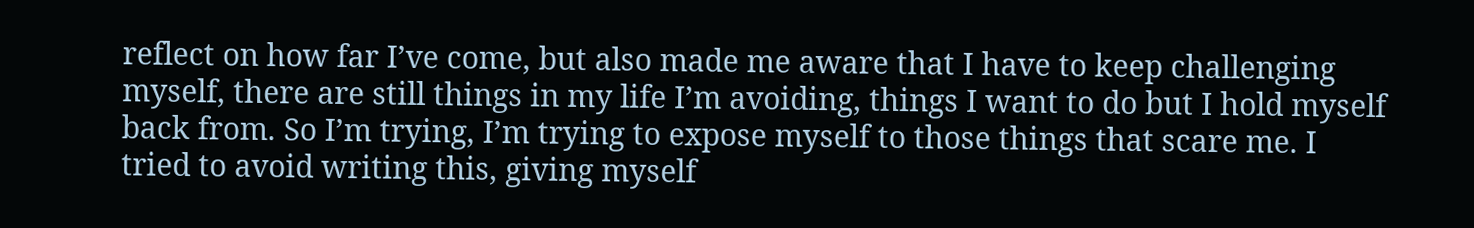reflect on how far I’ve come, but also made me aware that I have to keep challenging myself, there are still things in my life I’m avoiding, things I want to do but I hold myself back from. So I’m trying, I’m trying to expose myself to those things that scare me. I tried to avoid writing this, giving myself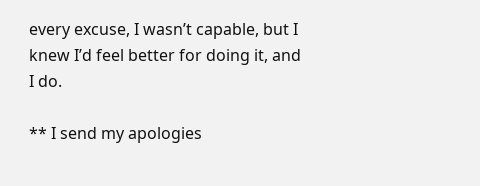every excuse, I wasn’t capable, but I knew I’d feel better for doing it, and I do.

** I send my apologies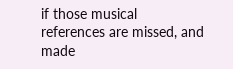if those musical references are missed, and made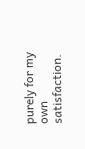purely for my own satisfaction.